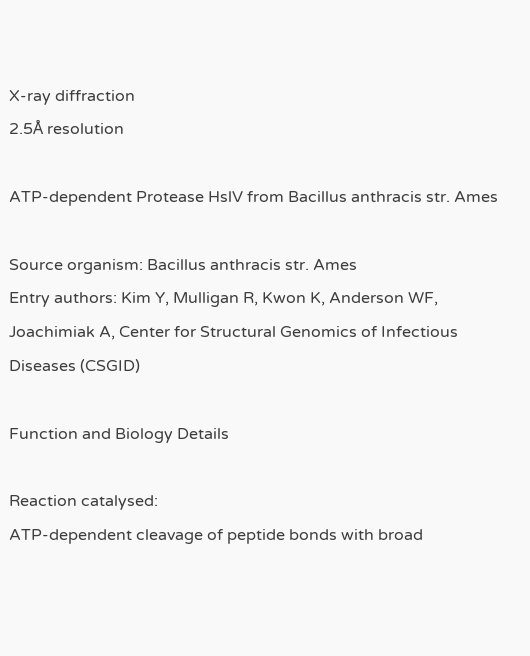X-ray diffraction
2.5Å resolution

ATP-dependent Protease HslV from Bacillus anthracis str. Ames

Source organism: Bacillus anthracis str. Ames
Entry authors: Kim Y, Mulligan R, Kwon K, Anderson WF, Joachimiak A, Center for Structural Genomics of Infectious Diseases (CSGID)

Function and Biology Details

Reaction catalysed:
ATP-dependent cleavage of peptide bonds with broad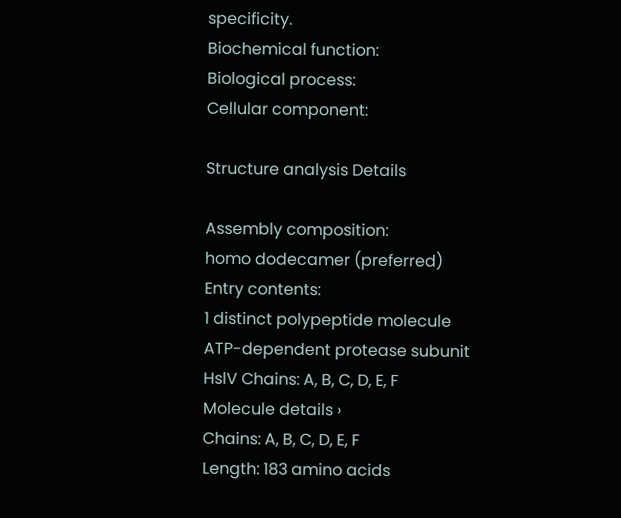specificity.
Biochemical function:
Biological process:
Cellular component:

Structure analysis Details

Assembly composition:
homo dodecamer (preferred)
Entry contents:
1 distinct polypeptide molecule
ATP-dependent protease subunit HslV Chains: A, B, C, D, E, F
Molecule details ›
Chains: A, B, C, D, E, F
Length: 183 amino acids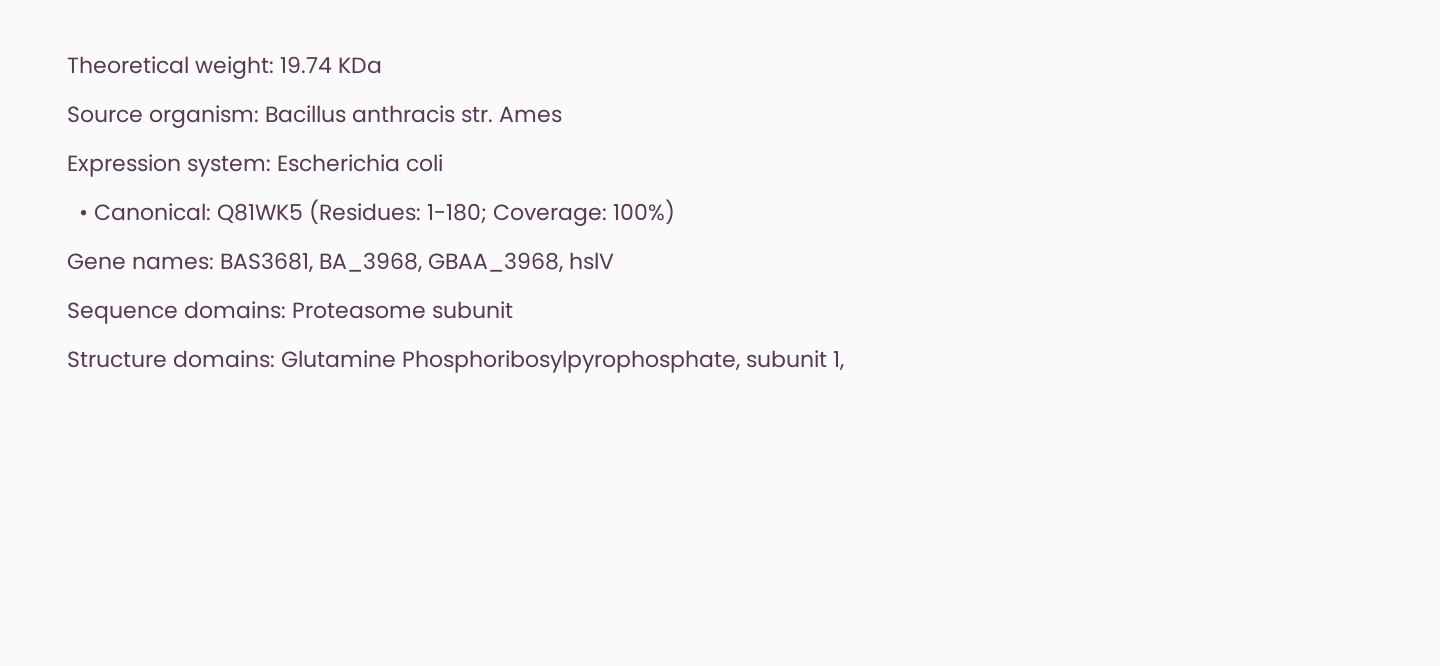Theoretical weight: 19.74 KDa
Source organism: Bacillus anthracis str. Ames
Expression system: Escherichia coli
  • Canonical: Q81WK5 (Residues: 1-180; Coverage: 100%)
Gene names: BAS3681, BA_3968, GBAA_3968, hslV
Sequence domains: Proteasome subunit
Structure domains: Glutamine Phosphoribosylpyrophosphate, subunit 1,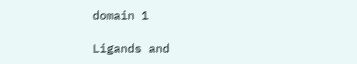domain 1

Ligands and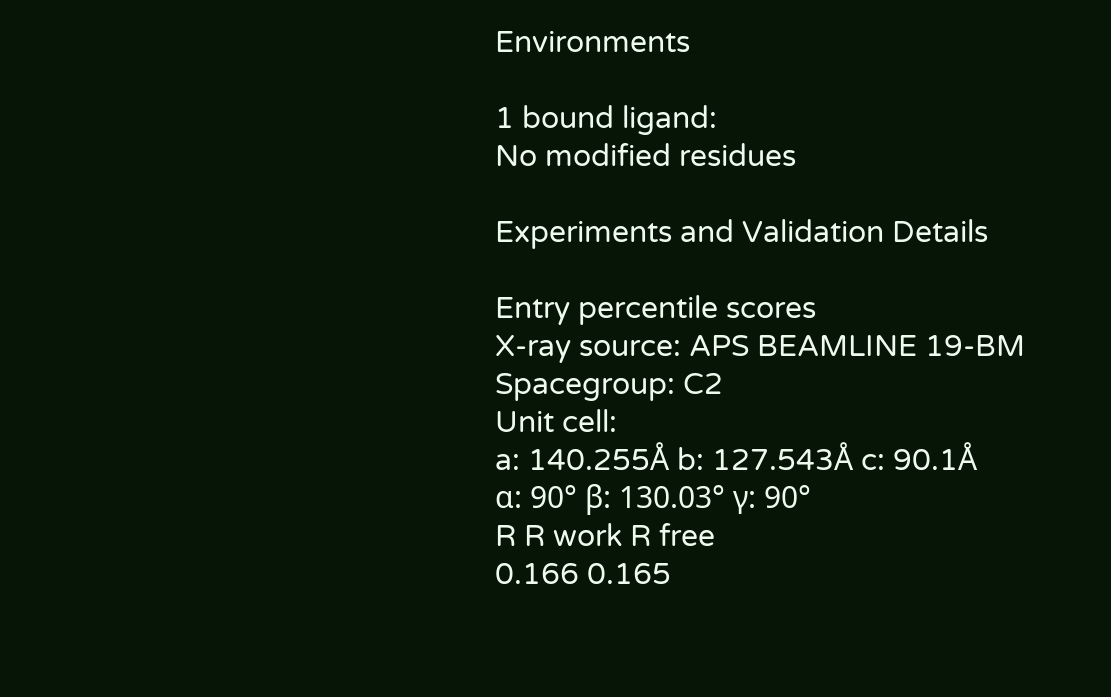Environments

1 bound ligand:
No modified residues

Experiments and Validation Details

Entry percentile scores
X-ray source: APS BEAMLINE 19-BM
Spacegroup: C2
Unit cell:
a: 140.255Å b: 127.543Å c: 90.1Å
α: 90° β: 130.03° γ: 90°
R R work R free
0.166 0.165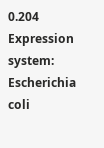0.204
Expression system: Escherichia coli